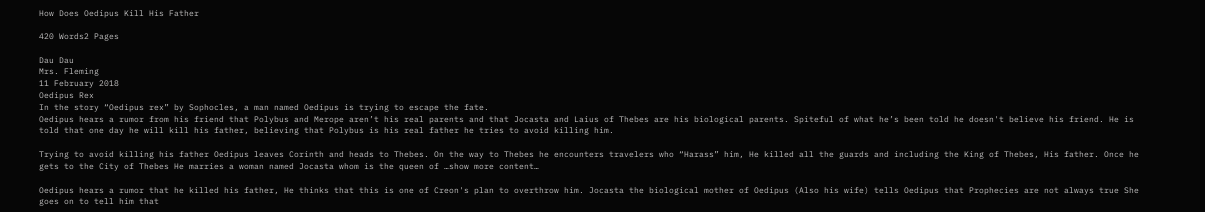How Does Oedipus Kill His Father

420 Words2 Pages

Dau Dau
Mrs. Fleming
11 February 2018
Oedipus Rex
In the story “Oedipus rex” by Sophocles, a man named Oedipus is trying to escape the fate.
Oedipus hears a rumor from his friend that Polybus and Merope aren’t his real parents and that Jocasta and Laius of Thebes are his biological parents. Spiteful of what he’s been told he doesn't believe his friend. He is told that one day he will kill his father, believing that Polybus is his real father he tries to avoid killing him.

Trying to avoid killing his father Oedipus leaves Corinth and heads to Thebes. On the way to Thebes he encounters travelers who “Harass” him, He killed all the guards and including the King of Thebes, His father. Once he gets to the City of Thebes He marries a woman named Jocasta whom is the queen of …show more content…

Oedipus hears a rumor that he killed his father, He thinks that this is one of Creon's plan to overthrow him. Jocasta the biological mother of Oedipus (Also his wife) tells Oedipus that Prophecies are not always true She goes on to tell him that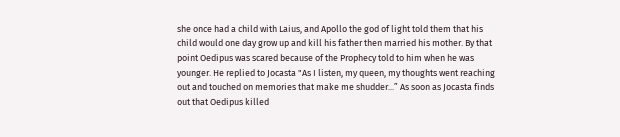she once had a child with Laius, and Apollo the god of light told them that his child would one day grow up and kill his father then married his mother. By that point Oedipus was scared because of the Prophecy told to him when he was younger. He replied to Jocasta "As I listen, my queen, my thoughts went reaching out and touched on memories that make me shudder...” As soon as Jocasta finds out that Oedipus killed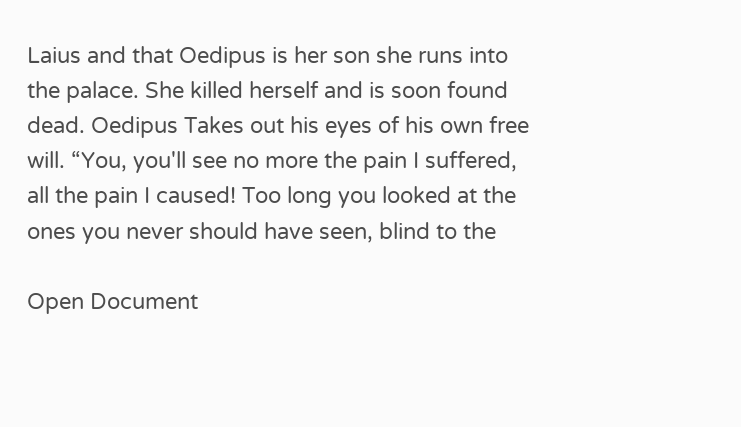Laius and that Oedipus is her son she runs into the palace. She killed herself and is soon found dead. Oedipus Takes out his eyes of his own free will. “You, you'll see no more the pain I suffered, all the pain I caused! Too long you looked at the ones you never should have seen, blind to the

Open Document